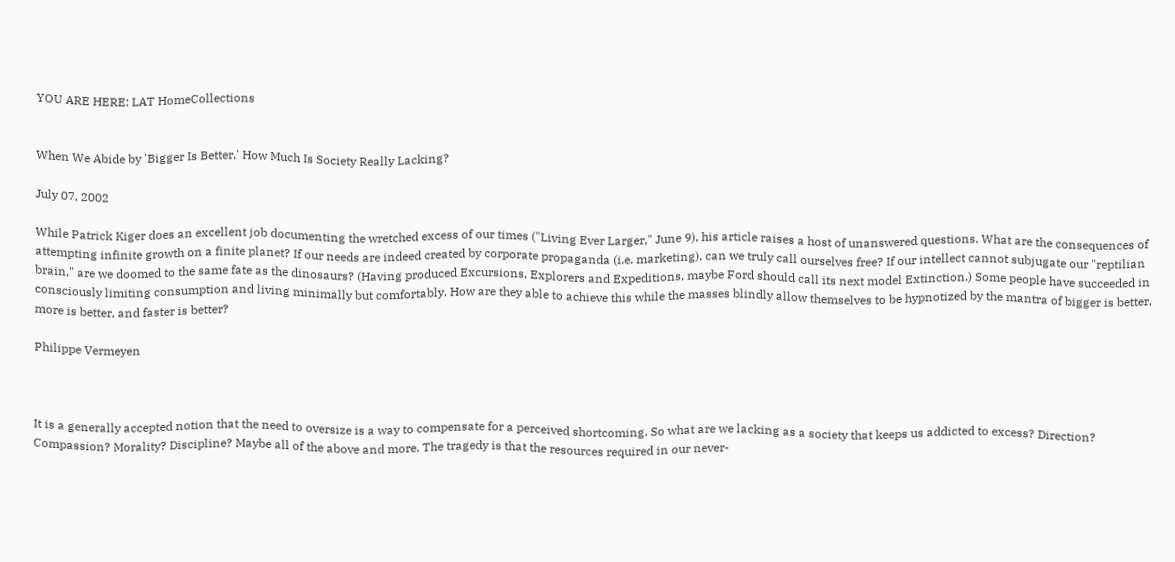YOU ARE HERE: LAT HomeCollections


When We Abide by 'Bigger Is Better,' How Much Is Society Really Lacking?

July 07, 2002

While Patrick Kiger does an excellent job documenting the wretched excess of our times ("Living Ever Larger," June 9), his article raises a host of unanswered questions. What are the consequences of attempting infinite growth on a finite planet? If our needs are indeed created by corporate propaganda (i.e. marketing), can we truly call ourselves free? If our intellect cannot subjugate our "reptilian brain," are we doomed to the same fate as the dinosaurs? (Having produced Excursions, Explorers and Expeditions, maybe Ford should call its next model Extinction.) Some people have succeeded in consciously limiting consumption and living minimally but comfortably. How are they able to achieve this while the masses blindly allow themselves to be hypnotized by the mantra of bigger is better, more is better, and faster is better?

Philippe Vermeyen



It is a generally accepted notion that the need to oversize is a way to compensate for a perceived shortcoming. So what are we lacking as a society that keeps us addicted to excess? Direction? Compassion? Morality? Discipline? Maybe all of the above and more. The tragedy is that the resources required in our never-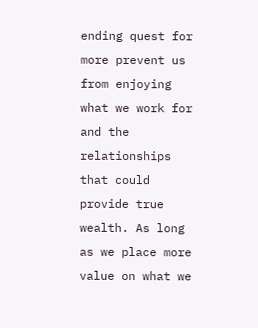ending quest for more prevent us from enjoying what we work for and the relationships that could provide true wealth. As long as we place more value on what we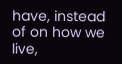have, instead of on how we live,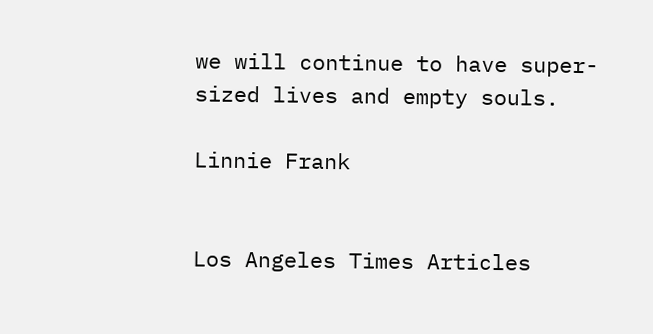we will continue to have super-sized lives and empty souls.

Linnie Frank


Los Angeles Times Articles